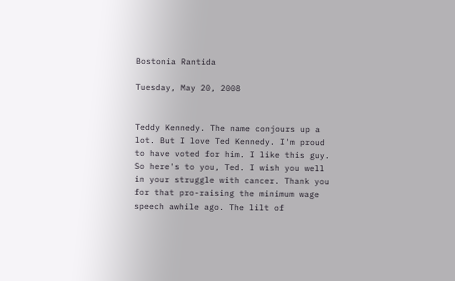Bostonia Rantida

Tuesday, May 20, 2008


Teddy Kennedy. The name conjours up a lot. But I love Ted Kennedy. I'm proud to have voted for him. I like this guy. So here's to you, Ted. I wish you well in your struggle with cancer. Thank you for that pro-raising the minimum wage speech awhile ago. The lilt of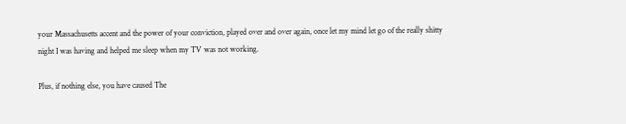your Massachusetts accent and the power of your conviction, played over and over again, once let my mind let go of the really shitty night I was having and helped me sleep when my TV was not working.

Plus, if nothing else, you have caused The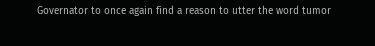Governator to once again find a reason to utter the word tumor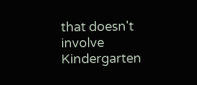that doesn't involve Kindergarten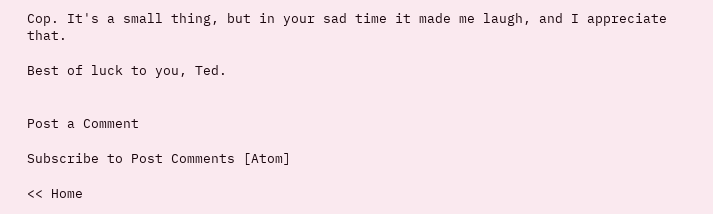Cop. It's a small thing, but in your sad time it made me laugh, and I appreciate that.

Best of luck to you, Ted.


Post a Comment

Subscribe to Post Comments [Atom]

<< Home